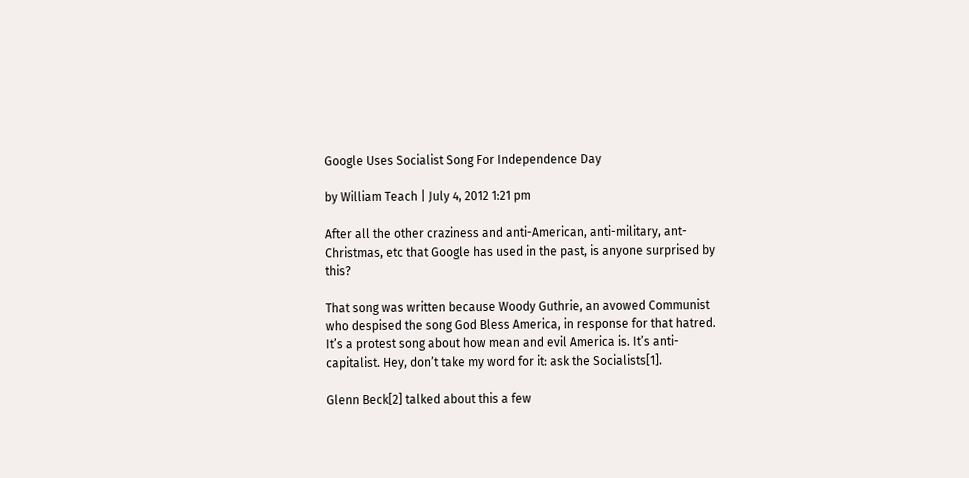Google Uses Socialist Song For Independence Day

by William Teach | July 4, 2012 1:21 pm

After all the other craziness and anti-American, anti-military, ant-Christmas, etc that Google has used in the past, is anyone surprised by this?

That song was written because Woody Guthrie, an avowed Communist who despised the song God Bless America, in response for that hatred. It’s a protest song about how mean and evil America is. It’s anti-capitalist. Hey, don’t take my word for it: ask the Socialists[1].

Glenn Beck[2] talked about this a few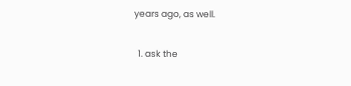years ago, as well.

  1. ask the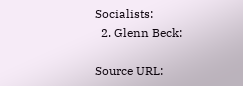Socialists:
  2. Glenn Beck:

Source URL: